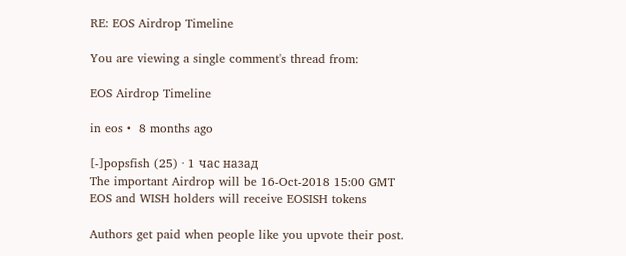RE: EOS Airdrop Timeline

You are viewing a single comment's thread from:

EOS Airdrop Timeline

in eos •  8 months ago

[-]popsfish (25) · 1 час назад
The important Airdrop will be 16-Oct-2018 15:00 GMT
EOS and WISH holders will receive EOSISH tokens

Authors get paid when people like you upvote their post.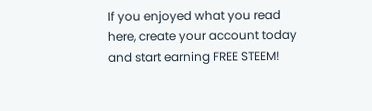If you enjoyed what you read here, create your account today and start earning FREE STEEM!